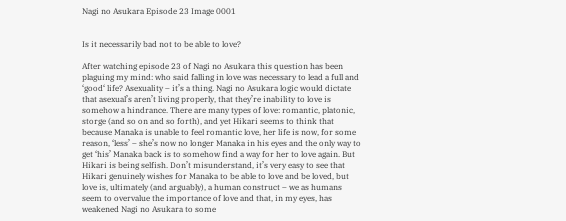Nagi no Asukara Episode 23 Image 0001


Is it necessarily bad not to be able to love?

After watching episode 23 of Nagi no Asukara this question has been plaguing my mind: who said falling in love was necessary to lead a full and ‘good‘ life? Asexuality – it’s a thing. Nagi no Asukara logic would dictate that asexual’s aren’t living properly, that they’re inability to love is somehow a hindrance. There are many types of love: romantic, platonic, storge (and so on and so forth), and yet Hikari seems to think that because Manaka is unable to feel romantic love, her life is now, for some reason, ‘less’ – she’s now no longer Manaka in his eyes and the only way to get ‘his’ Manaka back is to somehow find a way for her to love again. But Hikari is being selfish. Don’t misunderstand, it’s very easy to see that Hikari genuinely wishes for Manaka to be able to love and be loved, but love is, ultimately (and arguably), a human construct – we as humans seem to overvalue the importance of love and that, in my eyes, has weakened Nagi no Asukara to some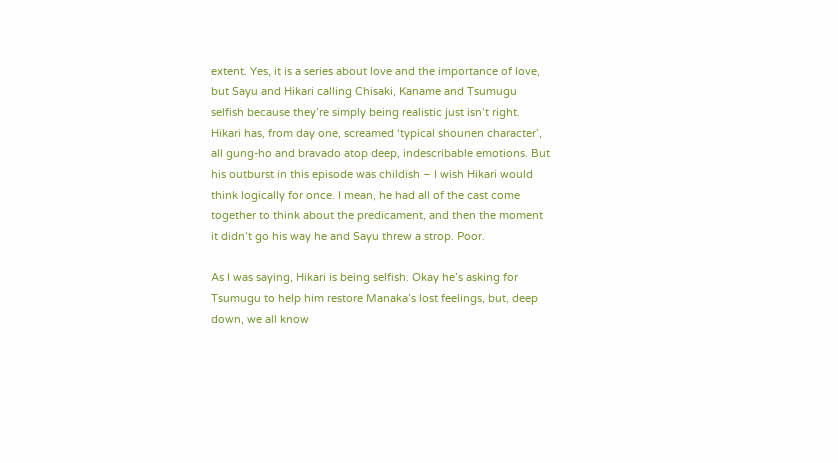extent. Yes, it is a series about love and the importance of love, but Sayu and Hikari calling Chisaki, Kaname and Tsumugu selfish because they’re simply being realistic just isn’t right. Hikari has, from day one, screamed ‘typical shounen character’, all gung-ho and bravado atop deep, indescribable emotions. But his outburst in this episode was childish – I wish Hikari would think logically for once. I mean, he had all of the cast come together to think about the predicament, and then the moment it didn’t go his way he and Sayu threw a strop. Poor.

As I was saying, Hikari is being selfish. Okay he’s asking for Tsumugu to help him restore Manaka’s lost feelings, but, deep down, we all know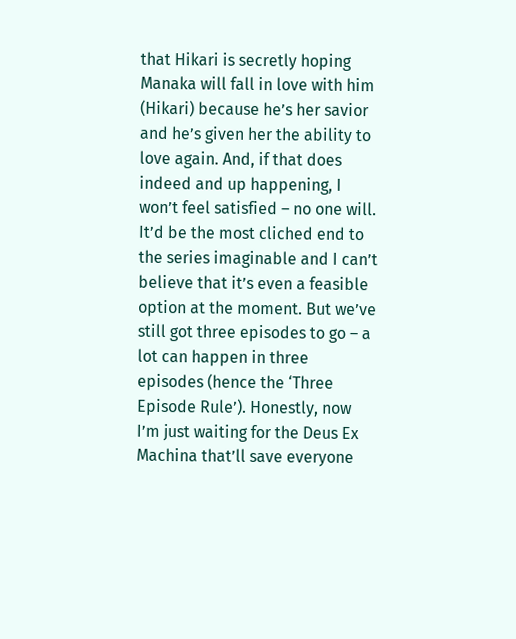that Hikari is secretly hoping Manaka will fall in love with him (Hikari) because he’s her savior and he’s given her the ability to love again. And, if that does indeed and up happening, I won’t feel satisfied – no one will. It’d be the most cliched end to the series imaginable and I can’t believe that it’s even a feasible option at the moment. But we’ve still got three episodes to go – a lot can happen in three episodes (hence the ‘Three Episode Rule’). Honestly, now I’m just waiting for the Deus Ex Machina that’ll save everyone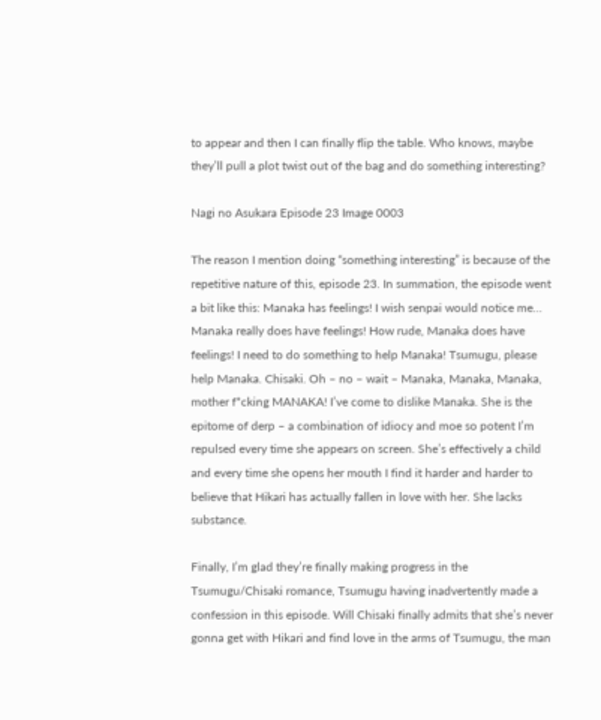to appear and then I can finally flip the table. Who knows, maybe they’ll pull a plot twist out of the bag and do something interesting?

Nagi no Asukara Episode 23 Image 0003

The reason I mention doing “something interesting” is because of the repetitive nature of this, episode 23. In summation, the episode went a bit like this: Manaka has feelings! I wish senpai would notice me… Manaka really does have feelings! How rude, Manaka does have feelings! I need to do something to help Manaka! Tsumugu, please help Manaka. Chisaki. Oh – no – wait – Manaka, Manaka, Manaka, mother f*cking MANAKA! I’ve come to dislike Manaka. She is the epitome of derp – a combination of idiocy and moe so potent I’m repulsed every time she appears on screen. She’s effectively a child and every time she opens her mouth I find it harder and harder to believe that Hikari has actually fallen in love with her. She lacks substance.

Finally, I’m glad they’re finally making progress in the Tsumugu/Chisaki romance, Tsumugu having inadvertently made a confession in this episode. Will Chisaki finally admits that she’s never gonna get with Hikari and find love in the arms of Tsumugu, the man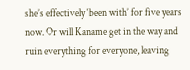she’s effectively ‘been with’ for five years now. Or will Kaname get in the way and ruin everything for everyone, leaving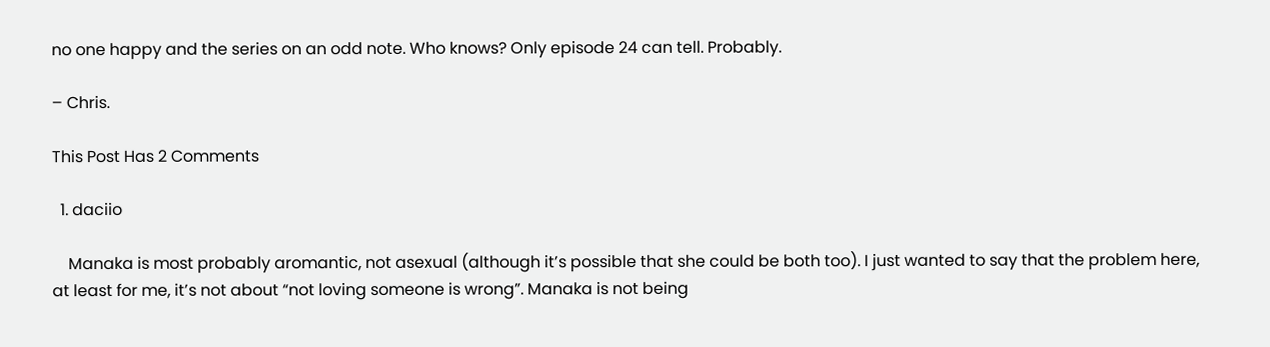no one happy and the series on an odd note. Who knows? Only episode 24 can tell. Probably.

– Chris.

This Post Has 2 Comments

  1. daciio

    Manaka is most probably aromantic, not asexual (although it’s possible that she could be both too). I just wanted to say that the problem here, at least for me, it’s not about “not loving someone is wrong”. Manaka is not being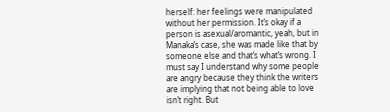herself: her feelings were manipulated without her permission. It’s okay if a person is asexual/aromantic, yeah, but in Manaka’s case, she was made like that by someone else and that’s what’s wrong. I must say I understand why some people are angry because they think the writers are implying that not being able to love isn’t right. But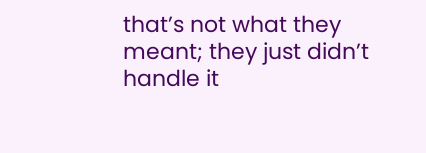that’s not what they meant; they just didn’t handle it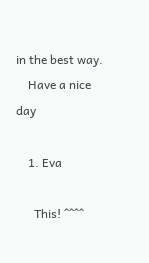in the best way.
    Have a nice day

    1. Eva

      This! ^^^^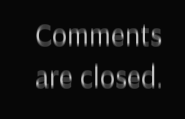Comments are closed.